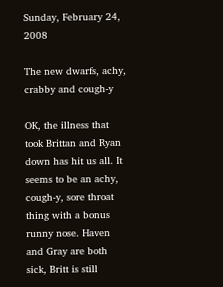Sunday, February 24, 2008

The new dwarfs, achy, crabby and cough-y

OK, the illness that took Brittan and Ryan down has hit us all. It seems to be an achy, cough-y, sore throat thing with a bonus runny nose. Haven and Gray are both sick, Britt is still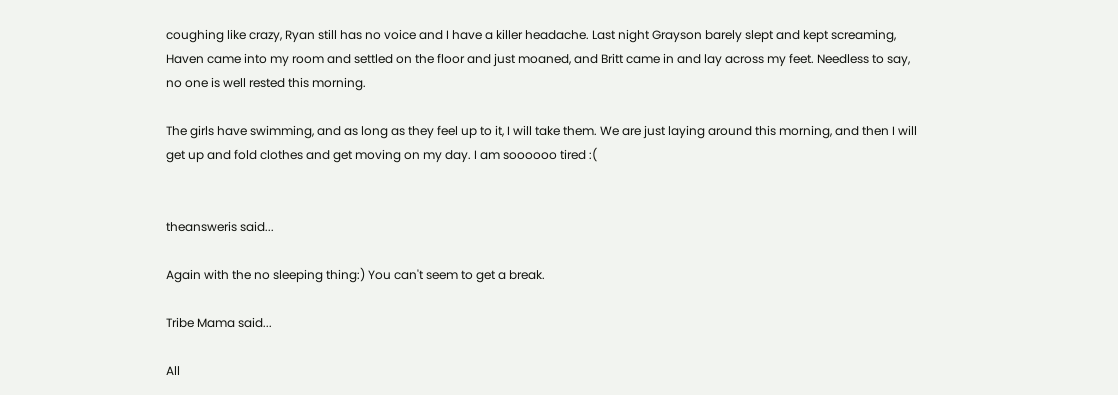coughing like crazy, Ryan still has no voice and I have a killer headache. Last night Grayson barely slept and kept screaming, Haven came into my room and settled on the floor and just moaned, and Britt came in and lay across my feet. Needless to say, no one is well rested this morning.

The girls have swimming, and as long as they feel up to it, I will take them. We are just laying around this morning, and then I will get up and fold clothes and get moving on my day. I am soooooo tired :(


theansweris said...

Again with the no sleeping thing:) You can't seem to get a break.

Tribe Mama said...

All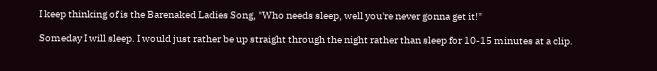I keep thinking of is the Barenaked Ladies Song, "Who needs sleep, well you're never gonna get it!"

Someday I will sleep. I would just rather be up straight through the night rather than sleep for 10-15 minutes at a clip.